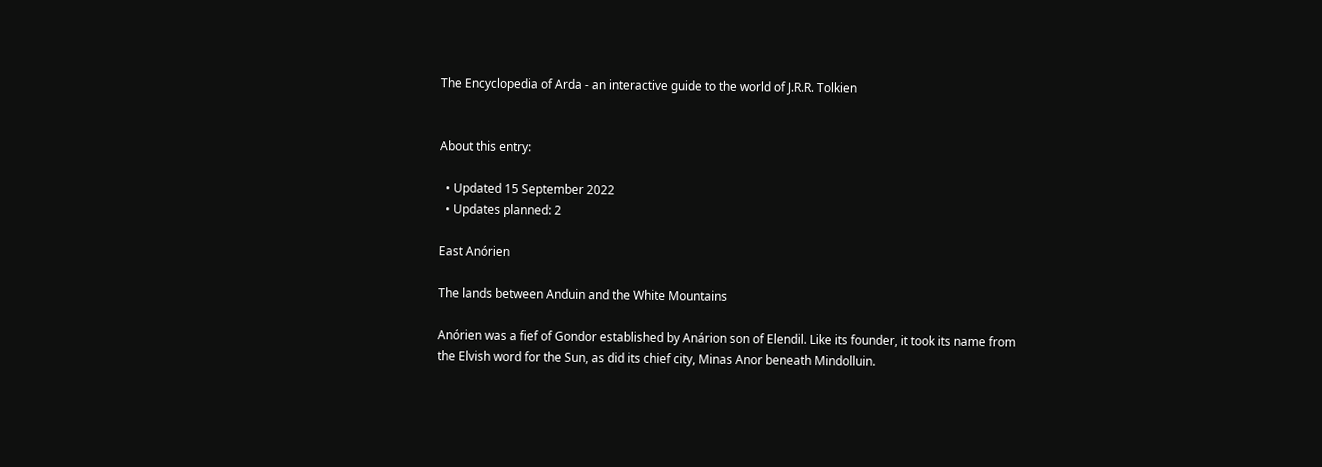The Encyclopedia of Arda - an interactive guide to the world of J.R.R. Tolkien


About this entry:

  • Updated 15 September 2022
  • Updates planned: 2

East Anórien

The lands between Anduin and the White Mountains

Anórien was a fief of Gondor established by Anárion son of Elendil. Like its founder, it took its name from the Elvish word for the Sun, as did its chief city, Minas Anor beneath Mindolluin.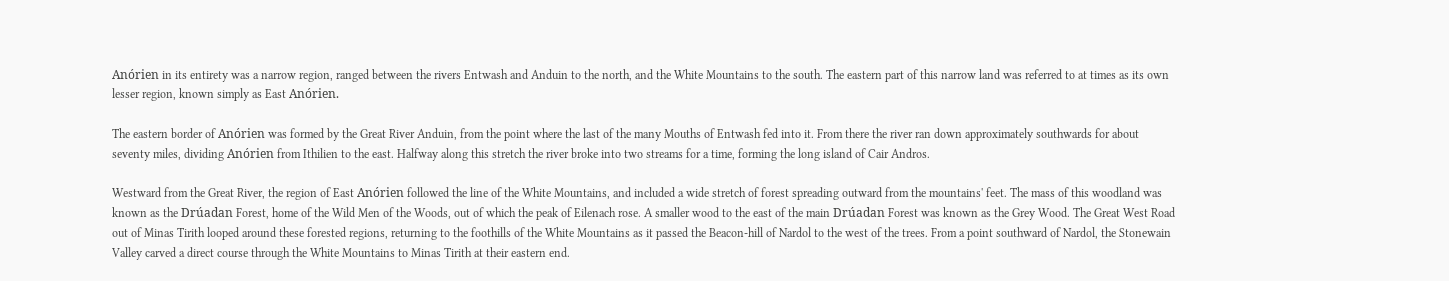Anórien in its entirety was a narrow region, ranged between the rivers Entwash and Anduin to the north, and the White Mountains to the south. The eastern part of this narrow land was referred to at times as its own lesser region, known simply as East Anórien.

The eastern border of Anórien was formed by the Great River Anduin, from the point where the last of the many Mouths of Entwash fed into it. From there the river ran down approximately southwards for about seventy miles, dividing Anórien from Ithilien to the east. Halfway along this stretch the river broke into two streams for a time, forming the long island of Cair Andros.

Westward from the Great River, the region of East Anórien followed the line of the White Mountains, and included a wide stretch of forest spreading outward from the mountains' feet. The mass of this woodland was known as the Drúadan Forest, home of the Wild Men of the Woods, out of which the peak of Eilenach rose. A smaller wood to the east of the main Drúadan Forest was known as the Grey Wood. The Great West Road out of Minas Tirith looped around these forested regions, returning to the foothills of the White Mountains as it passed the Beacon-hill of Nardol to the west of the trees. From a point southward of Nardol, the Stonewain Valley carved a direct course through the White Mountains to Minas Tirith at their eastern end.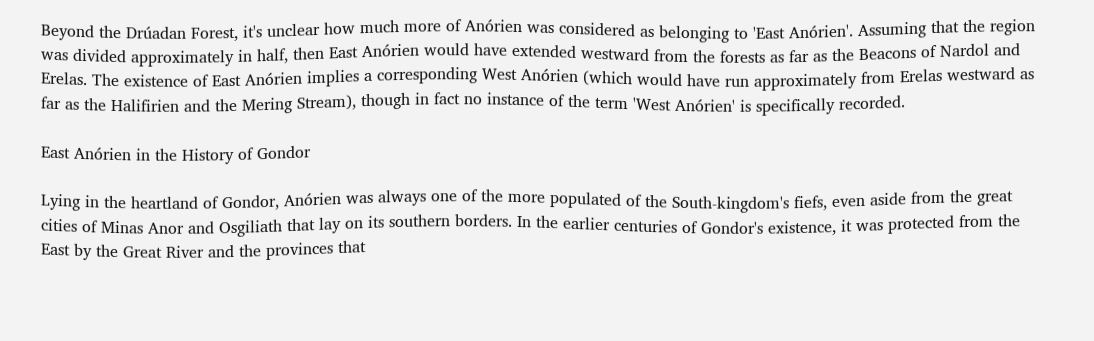Beyond the Drúadan Forest, it's unclear how much more of Anórien was considered as belonging to 'East Anórien'. Assuming that the region was divided approximately in half, then East Anórien would have extended westward from the forests as far as the Beacons of Nardol and Erelas. The existence of East Anórien implies a corresponding West Anórien (which would have run approximately from Erelas westward as far as the Halifirien and the Mering Stream), though in fact no instance of the term 'West Anórien' is specifically recorded.

East Anórien in the History of Gondor

Lying in the heartland of Gondor, Anórien was always one of the more populated of the South-kingdom's fiefs, even aside from the great cities of Minas Anor and Osgiliath that lay on its southern borders. In the earlier centuries of Gondor's existence, it was protected from the East by the Great River and the provinces that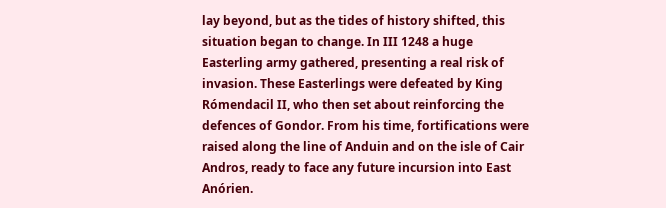lay beyond, but as the tides of history shifted, this situation began to change. In III 1248 a huge Easterling army gathered, presenting a real risk of invasion. These Easterlings were defeated by King Rómendacil II, who then set about reinforcing the defences of Gondor. From his time, fortifications were raised along the line of Anduin and on the isle of Cair Andros, ready to face any future incursion into East Anórien.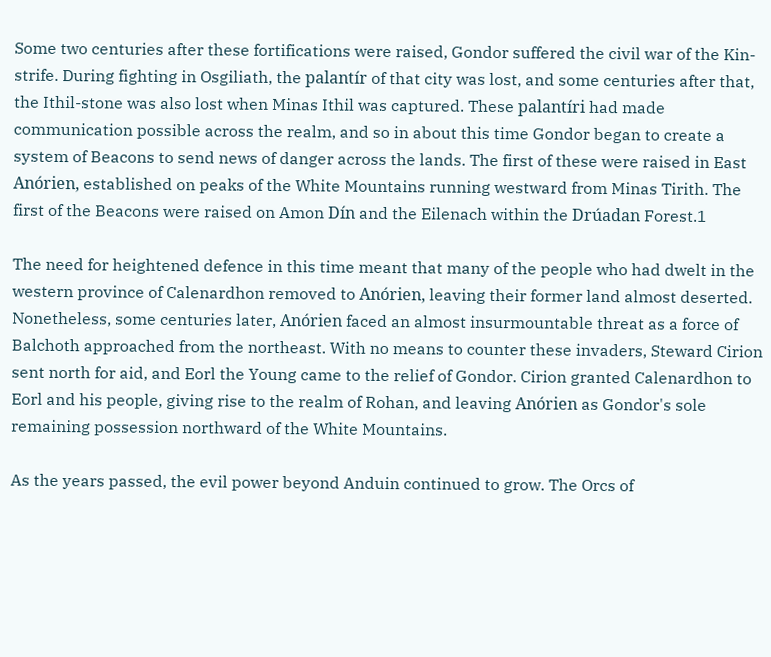Some two centuries after these fortifications were raised, Gondor suffered the civil war of the Kin-strife. During fighting in Osgiliath, the palantír of that city was lost, and some centuries after that, the Ithil-stone was also lost when Minas Ithil was captured. These palantíri had made communication possible across the realm, and so in about this time Gondor began to create a system of Beacons to send news of danger across the lands. The first of these were raised in East Anórien, established on peaks of the White Mountains running westward from Minas Tirith. The first of the Beacons were raised on Amon Dín and the Eilenach within the Drúadan Forest.1

The need for heightened defence in this time meant that many of the people who had dwelt in the western province of Calenardhon removed to Anórien, leaving their former land almost deserted. Nonetheless, some centuries later, Anórien faced an almost insurmountable threat as a force of Balchoth approached from the northeast. With no means to counter these invaders, Steward Cirion sent north for aid, and Eorl the Young came to the relief of Gondor. Cirion granted Calenardhon to Eorl and his people, giving rise to the realm of Rohan, and leaving Anórien as Gondor's sole remaining possession northward of the White Mountains.

As the years passed, the evil power beyond Anduin continued to grow. The Orcs of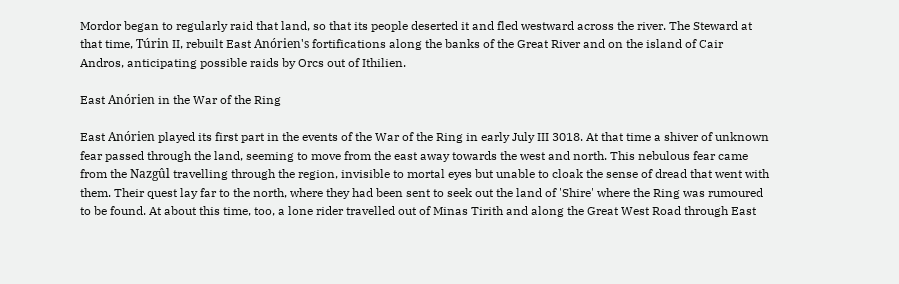Mordor began to regularly raid that land, so that its people deserted it and fled westward across the river. The Steward at that time, Túrin II, rebuilt East Anórien's fortifications along the banks of the Great River and on the island of Cair Andros, anticipating possible raids by Orcs out of Ithilien.

East Anórien in the War of the Ring

East Anórien played its first part in the events of the War of the Ring in early July III 3018. At that time a shiver of unknown fear passed through the land, seeming to move from the east away towards the west and north. This nebulous fear came from the Nazgûl travelling through the region, invisible to mortal eyes but unable to cloak the sense of dread that went with them. Their quest lay far to the north, where they had been sent to seek out the land of 'Shire' where the Ring was rumoured to be found. At about this time, too, a lone rider travelled out of Minas Tirith and along the Great West Road through East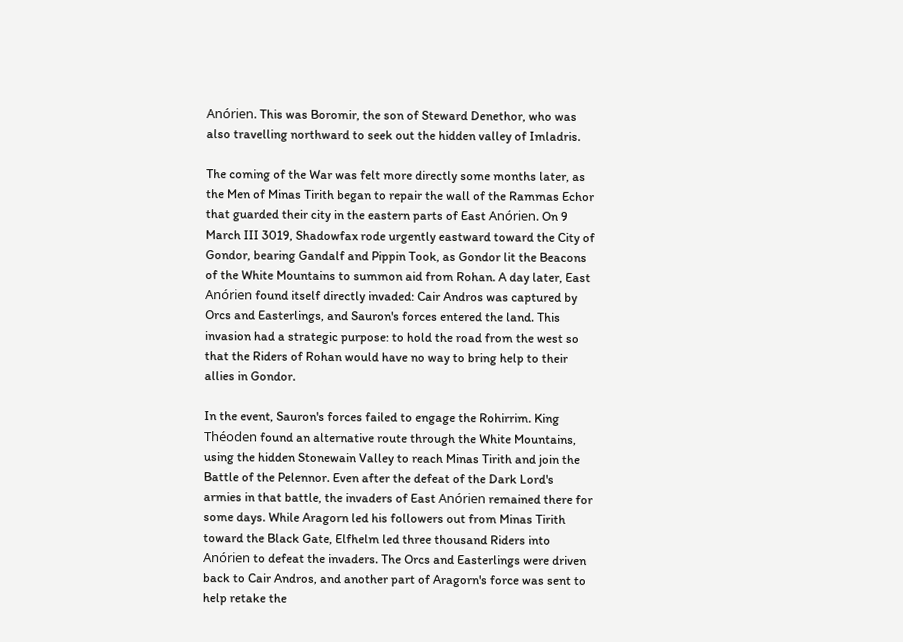Anórien. This was Boromir, the son of Steward Denethor, who was also travelling northward to seek out the hidden valley of Imladris.

The coming of the War was felt more directly some months later, as the Men of Minas Tirith began to repair the wall of the Rammas Echor that guarded their city in the eastern parts of East Anórien. On 9 March III 3019, Shadowfax rode urgently eastward toward the City of Gondor, bearing Gandalf and Pippin Took, as Gondor lit the Beacons of the White Mountains to summon aid from Rohan. A day later, East Anórien found itself directly invaded: Cair Andros was captured by Orcs and Easterlings, and Sauron's forces entered the land. This invasion had a strategic purpose: to hold the road from the west so that the Riders of Rohan would have no way to bring help to their allies in Gondor.

In the event, Sauron's forces failed to engage the Rohirrim. King Théoden found an alternative route through the White Mountains, using the hidden Stonewain Valley to reach Minas Tirith and join the Battle of the Pelennor. Even after the defeat of the Dark Lord's armies in that battle, the invaders of East Anórien remained there for some days. While Aragorn led his followers out from Minas Tirith toward the Black Gate, Elfhelm led three thousand Riders into Anórien to defeat the invaders. The Orcs and Easterlings were driven back to Cair Andros, and another part of Aragorn's force was sent to help retake the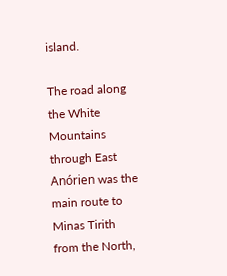island.

The road along the White Mountains through East Anórien was the main route to Minas Tirith from the North,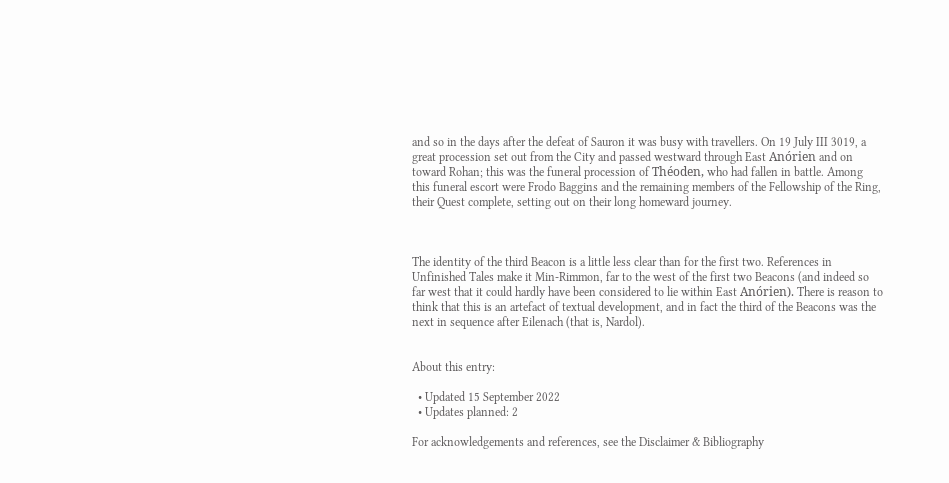and so in the days after the defeat of Sauron it was busy with travellers. On 19 July III 3019, a great procession set out from the City and passed westward through East Anórien and on toward Rohan; this was the funeral procession of Théoden, who had fallen in battle. Among this funeral escort were Frodo Baggins and the remaining members of the Fellowship of the Ring, their Quest complete, setting out on their long homeward journey.



The identity of the third Beacon is a little less clear than for the first two. References in Unfinished Tales make it Min-Rimmon, far to the west of the first two Beacons (and indeed so far west that it could hardly have been considered to lie within East Anórien). There is reason to think that this is an artefact of textual development, and in fact the third of the Beacons was the next in sequence after Eilenach (that is, Nardol).


About this entry:

  • Updated 15 September 2022
  • Updates planned: 2

For acknowledgements and references, see the Disclaimer & Bibliography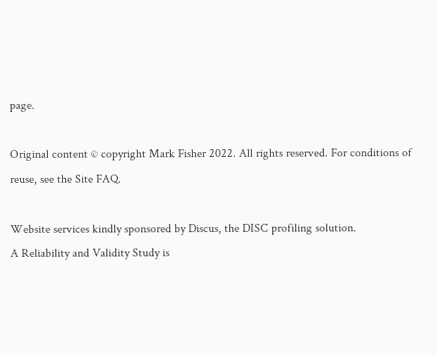page.

Original content © copyright Mark Fisher 2022. All rights reserved. For conditions of reuse, see the Site FAQ.

Website services kindly sponsored by Discus, the DISC profiling solution.
A Reliability and Validity Study is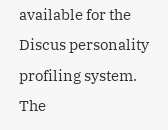available for the Discus personality profiling system.
The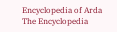Encyclopedia of Arda
The Encyclopedia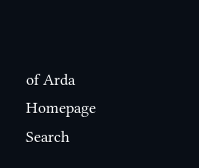of Arda
Homepage Search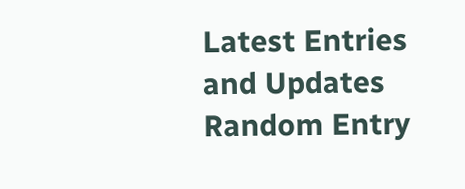Latest Entries and Updates Random Entry